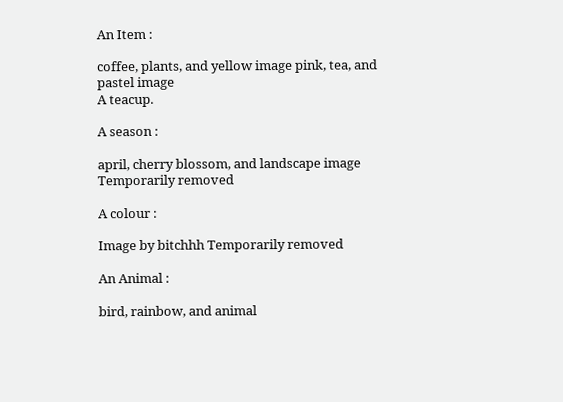An Item :

coffee, plants, and yellow image pink, tea, and pastel image
A teacup.

A season :

april, cherry blossom, and landscape image Temporarily removed

A colour :

Image by bitchhh Temporarily removed

An Animal :

bird, rainbow, and animal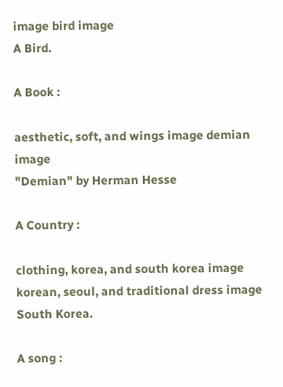image bird image
A Bird.

A Book :

aesthetic, soft, and wings image demian image
"Demian" by Herman Hesse

A Country :

clothing, korea, and south korea image korean, seoul, and traditional dress image
South Korea.

A song :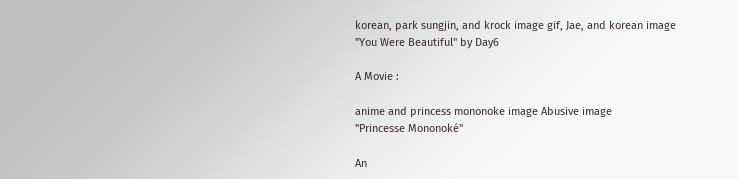korean, park sungjin, and krock image gif, Jae, and korean image
"You Were Beautiful" by Day6

A Movie :

anime and princess mononoke image Abusive image
"Princesse Mononoké"

An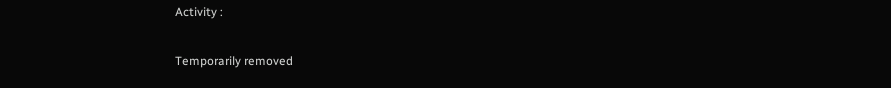Activity :

Temporarily removed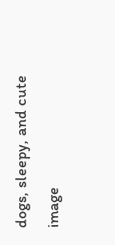dogs, sleepy, and cute image